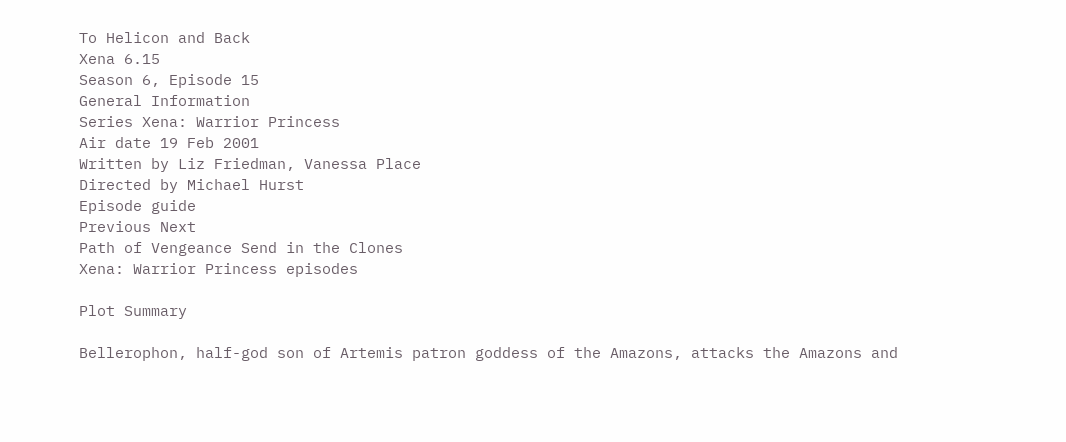To Helicon and Back
Xena 6.15
Season 6, Episode 15
General Information
Series Xena: Warrior Princess
Air date 19 Feb 2001
Written by Liz Friedman, Vanessa Place
Directed by Michael Hurst
Episode guide
Previous Next
Path of Vengeance Send in the Clones
Xena: Warrior Princess episodes

Plot Summary

Bellerophon, half-god son of Artemis patron goddess of the Amazons, attacks the Amazons and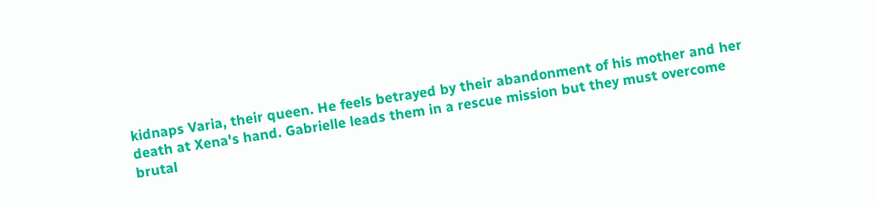kidnaps Varia, their queen. He feels betrayed by their abandonment of his mother and her death at Xena's hand. Gabrielle leads them in a rescue mission but they must overcome brutal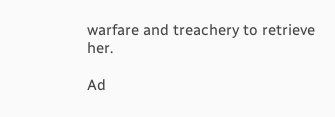warfare and treachery to retrieve her.

Ad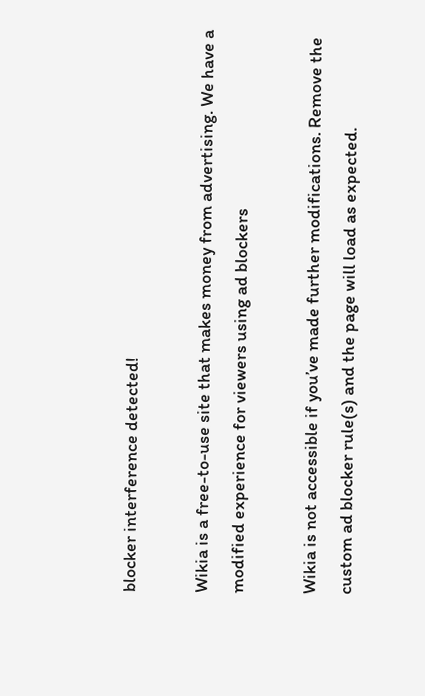blocker interference detected!

Wikia is a free-to-use site that makes money from advertising. We have a modified experience for viewers using ad blockers

Wikia is not accessible if you’ve made further modifications. Remove the custom ad blocker rule(s) and the page will load as expected.